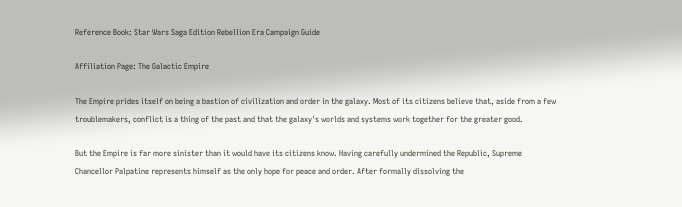Reference Book: Star Wars Saga Edition Rebellion Era Campaign Guide

Affiliation Page: The Galactic Empire

The Empire prides itself on being a bastion of civilization and order in the galaxy. Most of its citizens believe that, aside from a few troublemakers, conflict is a thing of the past and that the galaxy's worlds and systems work together for the greater good.

But the Empire is far more sinister than it would have its citizens know. Having carefully undermined the Republic, Supreme Chancellor Palpatine represents himself as the only hope for peace and order. After formally dissolving the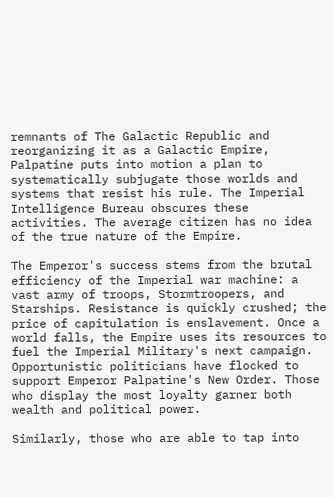remnants of The Galactic Republic and reorganizing it as a Galactic Empire, Palpatine puts into motion a plan to systematically subjugate those worlds and systems that resist his rule. The Imperial Intelligence Bureau obscures these activities. The average citizen has no idea of the true nature of the Empire.

The Emperor's success stems from the brutal efficiency of the Imperial war machine: a vast army of troops, Stormtroopers, and Starships. Resistance is quickly crushed; the price of capitulation is enslavement. Once a world falls, the Empire uses its resources to fuel the Imperial Military's next campaign. Opportunistic politicians have flocked to support Emperor Palpatine's New Order. Those who display the most loyalty garner both wealth and political power.

Similarly, those who are able to tap into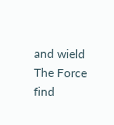and wield The Force find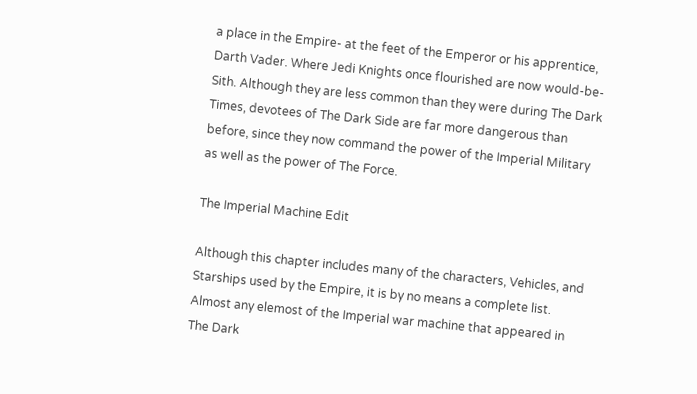a place in the Empire- at the feet of the Emperor or his apprentice, Darth Vader. Where Jedi Knights once flourished are now would-be-Sith. Although they are less common than they were during The Dark Times, devotees of The Dark Side are far more dangerous than before, since they now command the power of the Imperial Military as well as the power of The Force.

The Imperial Machine Edit

Although this chapter includes many of the characters, Vehicles, and Starships used by the Empire, it is by no means a complete list. Almost any elemost of the Imperial war machine that appeared in The Dark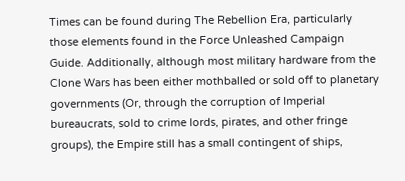Times can be found during The Rebellion Era, particularly those elements found in the Force Unleashed Campaign Guide. Additionally, although most military hardware from the Clone Wars has been either mothballed or sold off to planetary governments (Or, through the corruption of Imperial bureaucrats, sold to crime lords, pirates, and other fringe groups), the Empire still has a small contingent of ships,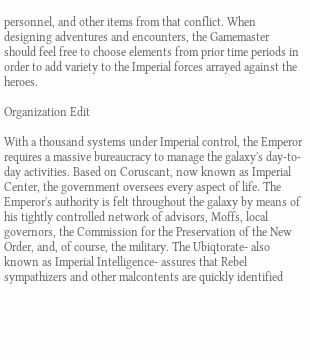personnel, and other items from that conflict. When designing adventures and encounters, the Gamemaster should feel free to choose elements from prior time periods in order to add variety to the Imperial forces arrayed against the heroes.

Organization Edit

With a thousand systems under Imperial control, the Emperor requires a massive bureaucracy to manage the galaxy's day-to-day activities. Based on Coruscant, now known as Imperial Center, the government oversees every aspect of life. The Emperor's authority is felt throughout the galaxy by means of his tightly controlled network of advisors, Moffs, local governors, the Commission for the Preservation of the New Order, and, of course, the military. The Ubiqtorate- also known as Imperial Intelligence- assures that Rebel sympathizers and other malcontents are quickly identified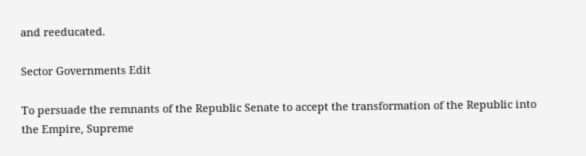and reeducated.

Sector Governments Edit

To persuade the remnants of the Republic Senate to accept the transformation of the Republic into the Empire, Supreme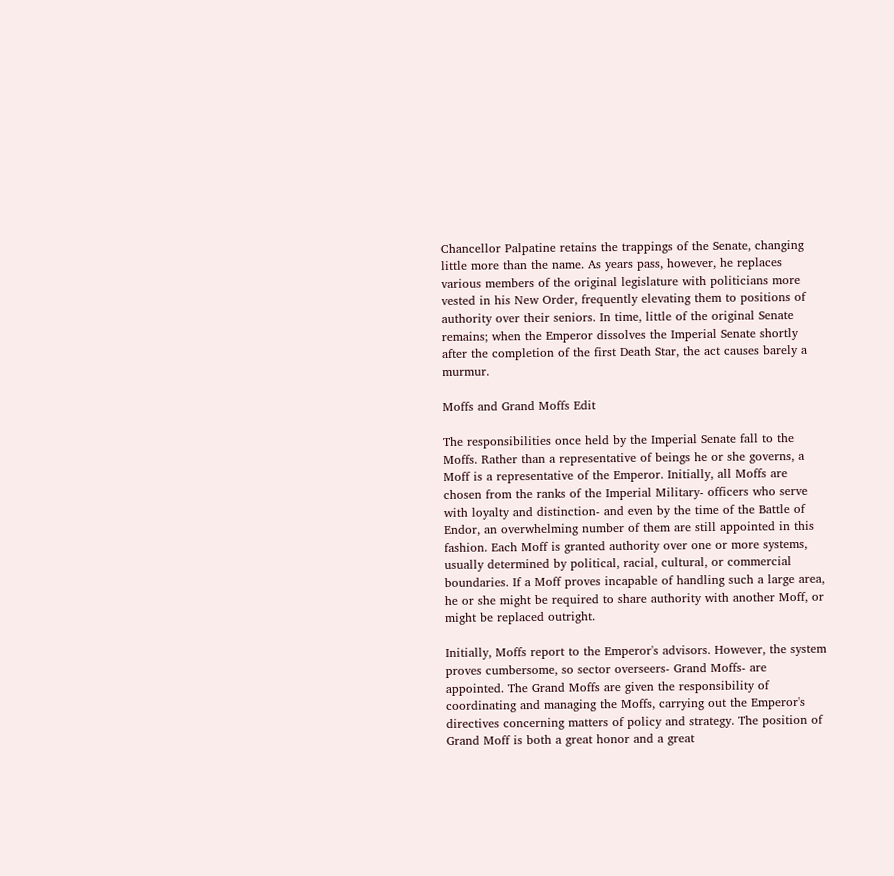Chancellor Palpatine retains the trappings of the Senate, changing little more than the name. As years pass, however, he replaces various members of the original legislature with politicians more vested in his New Order, frequently elevating them to positions of authority over their seniors. In time, little of the original Senate remains; when the Emperor dissolves the Imperial Senate shortly after the completion of the first Death Star, the act causes barely a murmur.

Moffs and Grand Moffs Edit

The responsibilities once held by the Imperial Senate fall to the Moffs. Rather than a representative of beings he or she governs, a Moff is a representative of the Emperor. Initially, all Moffs are chosen from the ranks of the Imperial Military- officers who serve with loyalty and distinction- and even by the time of the Battle of Endor, an overwhelming number of them are still appointed in this fashion. Each Moff is granted authority over one or more systems, usually determined by political, racial, cultural, or commercial boundaries. If a Moff proves incapable of handling such a large area, he or she might be required to share authority with another Moff, or might be replaced outright.

Initially, Moffs report to the Emperor's advisors. However, the system proves cumbersome, so sector overseers- Grand Moffs- are appointed. The Grand Moffs are given the responsibility of coordinating and managing the Moffs, carrying out the Emperor's directives concerning matters of policy and strategy. The position of Grand Moff is both a great honor and a great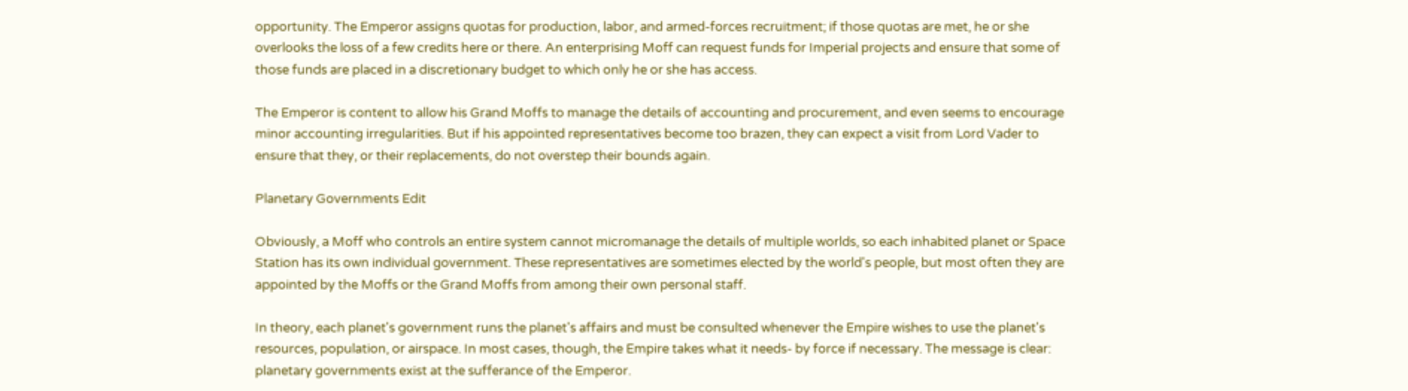opportunity. The Emperor assigns quotas for production, labor, and armed-forces recruitment; if those quotas are met, he or she overlooks the loss of a few credits here or there. An enterprising Moff can request funds for Imperial projects and ensure that some of those funds are placed in a discretionary budget to which only he or she has access.

The Emperor is content to allow his Grand Moffs to manage the details of accounting and procurement, and even seems to encourage minor accounting irregularities. But if his appointed representatives become too brazen, they can expect a visit from Lord Vader to ensure that they, or their replacements, do not overstep their bounds again.

Planetary Governments Edit

Obviously, a Moff who controls an entire system cannot micromanage the details of multiple worlds, so each inhabited planet or Space Station has its own individual government. These representatives are sometimes elected by the world's people, but most often they are appointed by the Moffs or the Grand Moffs from among their own personal staff.

In theory, each planet's government runs the planet's affairs and must be consulted whenever the Empire wishes to use the planet's resources, population, or airspace. In most cases, though, the Empire takes what it needs- by force if necessary. The message is clear: planetary governments exist at the sufferance of the Emperor.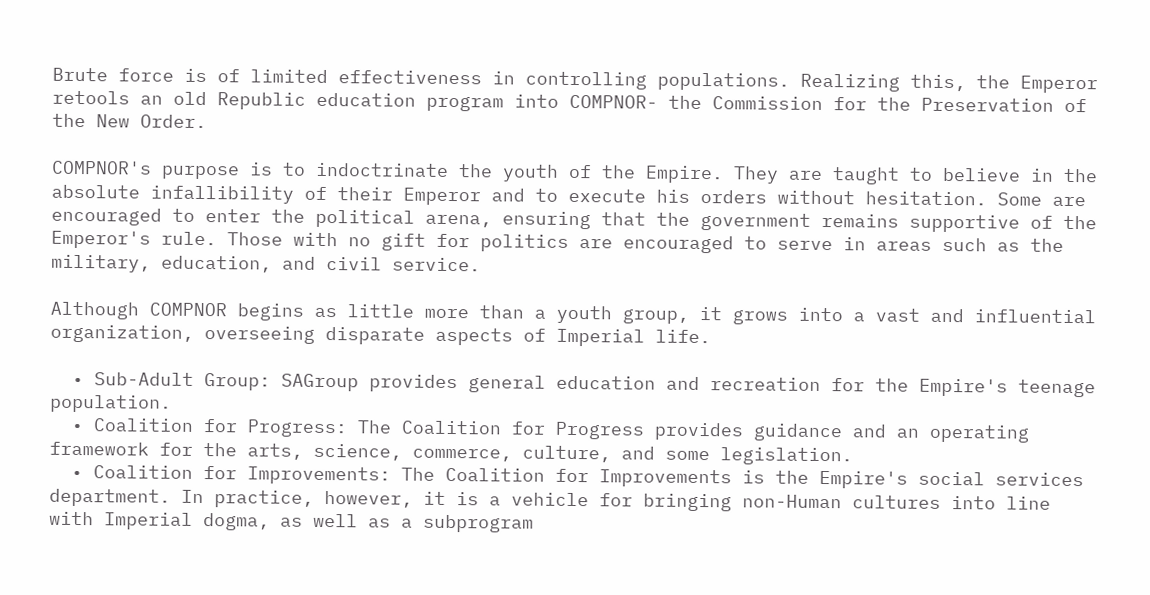Brute force is of limited effectiveness in controlling populations. Realizing this, the Emperor retools an old Republic education program into COMPNOR- the Commission for the Preservation of the New Order.

COMPNOR's purpose is to indoctrinate the youth of the Empire. They are taught to believe in the absolute infallibility of their Emperor and to execute his orders without hesitation. Some are encouraged to enter the political arena, ensuring that the government remains supportive of the Emperor's rule. Those with no gift for politics are encouraged to serve in areas such as the military, education, and civil service.

Although COMPNOR begins as little more than a youth group, it grows into a vast and influential organization, overseeing disparate aspects of Imperial life.

  • Sub-Adult Group: SAGroup provides general education and recreation for the Empire's teenage population.
  • Coalition for Progress: The Coalition for Progress provides guidance and an operating framework for the arts, science, commerce, culture, and some legislation.
  • Coalition for Improvements: The Coalition for Improvements is the Empire's social services department. In practice, however, it is a vehicle for bringing non-Human cultures into line with Imperial dogma, as well as a subprogram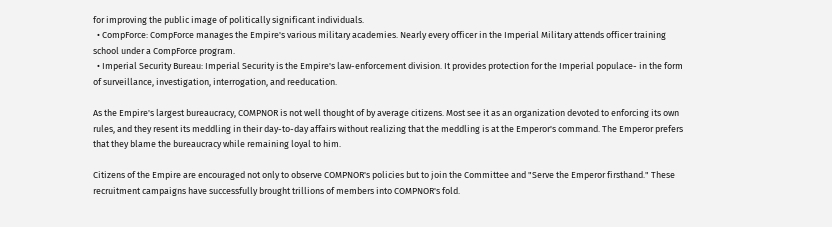for improving the public image of politically significant individuals.
  • CompForce: CompForce manages the Empire's various military academies. Nearly every officer in the Imperial Military attends officer training school under a CompForce program.
  • Imperial Security Bureau: Imperial Security is the Empire's law-enforcement division. It provides protection for the Imperial populace- in the form of surveillance, investigation, interrogation, and reeducation.

As the Empire's largest bureaucracy, COMPNOR is not well thought of by average citizens. Most see it as an organization devoted to enforcing its own rules, and they resent its meddling in their day-to-day affairs without realizing that the meddling is at the Emperor's command. The Emperor prefers that they blame the bureaucracy while remaining loyal to him.

Citizens of the Empire are encouraged not only to observe COMPNOR's policies but to join the Committee and "Serve the Emperor firsthand." These recruitment campaigns have successfully brought trillions of members into COMPNOR's fold.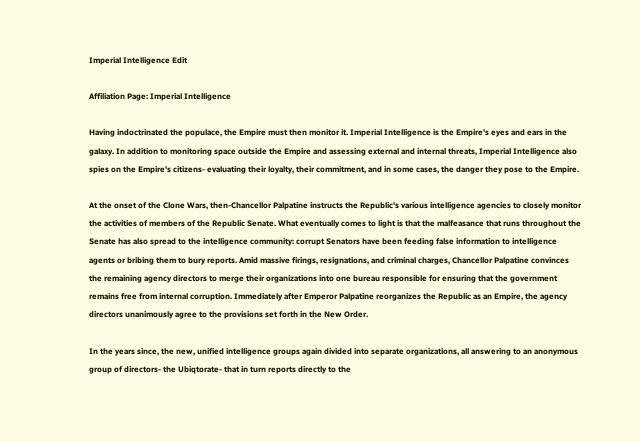Imperial Intelligence Edit

Affiliation Page: Imperial Intelligence

Having indoctrinated the populace, the Empire must then monitor it. Imperial Intelligence is the Empire's eyes and ears in the galaxy. In addition to monitoring space outside the Empire and assessing external and internal threats, Imperial Intelligence also spies on the Empire's citizens- evaluating their loyalty, their commitment, and in some cases, the danger they pose to the Empire.

At the onset of the Clone Wars, then-Chancellor Palpatine instructs the Republic's various intelligence agencies to closely monitor the activities of members of the Republic Senate. What eventually comes to light is that the malfeasance that runs throughout the Senate has also spread to the intelligence community: corrupt Senators have been feeding false information to intelligence agents or bribing them to bury reports. Amid massive firings, resignations, and criminal charges, Chancellor Palpatine convinces the remaining agency directors to merge their organizations into one bureau responsible for ensuring that the government remains free from internal corruption. Immediately after Emperor Palpatine reorganizes the Republic as an Empire, the agency directors unanimously agree to the provisions set forth in the New Order.

In the years since, the new, unified intelligence groups again divided into separate organizations, all answering to an anonymous group of directors- the Ubiqtorate- that in turn reports directly to the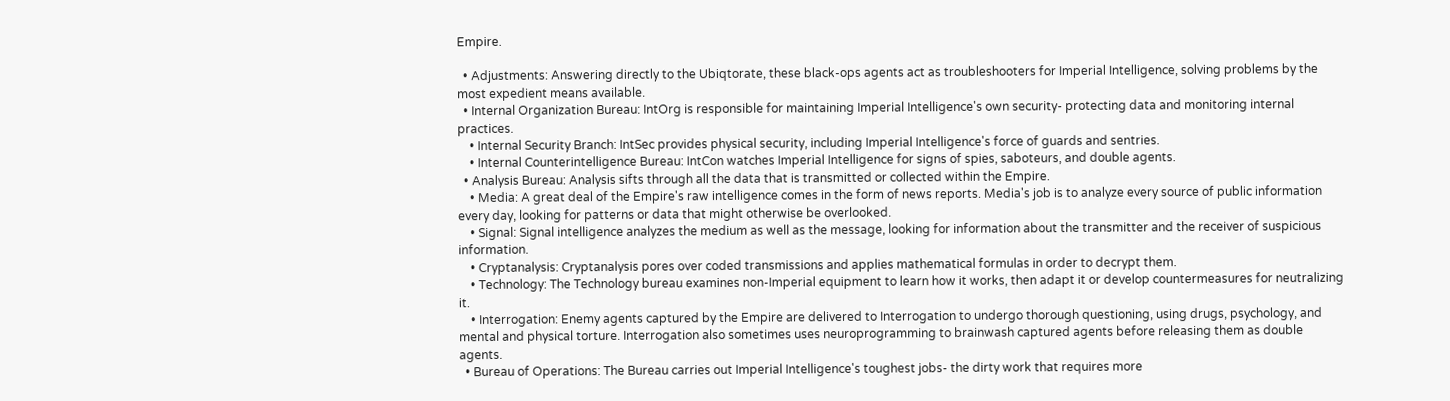Empire.

  • Adjustments: Answering directly to the Ubiqtorate, these black-ops agents act as troubleshooters for Imperial Intelligence, solving problems by the most expedient means available.
  • Internal Organization Bureau: IntOrg is responsible for maintaining Imperial Intelligence's own security- protecting data and monitoring internal practices.
    • Internal Security Branch: IntSec provides physical security, including Imperial Intelligence's force of guards and sentries.
    • Internal Counterintelligence Bureau: IntCon watches Imperial Intelligence for signs of spies, saboteurs, and double agents.
  • Analysis Bureau: Analysis sifts through all the data that is transmitted or collected within the Empire.
    • Media: A great deal of the Empire's raw intelligence comes in the form of news reports. Media's job is to analyze every source of public information every day, looking for patterns or data that might otherwise be overlooked.
    • Signal: Signal intelligence analyzes the medium as well as the message, looking for information about the transmitter and the receiver of suspicious information.
    • Cryptanalysis: Cryptanalysis pores over coded transmissions and applies mathematical formulas in order to decrypt them.
    • Technology: The Technology bureau examines non-Imperial equipment to learn how it works, then adapt it or develop countermeasures for neutralizing it.
    • Interrogation: Enemy agents captured by the Empire are delivered to Interrogation to undergo thorough questioning, using drugs, psychology, and mental and physical torture. Interrogation also sometimes uses neuroprogramming to brainwash captured agents before releasing them as double agents.
  • Bureau of Operations: The Bureau carries out Imperial Intelligence's toughest jobs- the dirty work that requires more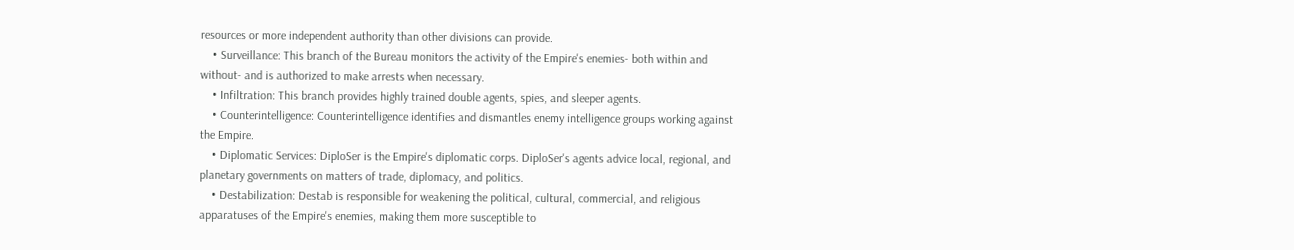resources or more independent authority than other divisions can provide.
    • Surveillance: This branch of the Bureau monitors the activity of the Empire's enemies- both within and without- and is authorized to make arrests when necessary.
    • Infiltration: This branch provides highly trained double agents, spies, and sleeper agents.
    • Counterintelligence: Counterintelligence identifies and dismantles enemy intelligence groups working against the Empire.
    • Diplomatic Services: DiploSer is the Empire's diplomatic corps. DiploSer's agents advice local, regional, and planetary governments on matters of trade, diplomacy, and politics.
    • Destabilization: Destab is responsible for weakening the political, cultural, commercial, and religious apparatuses of the Empire's enemies, making them more susceptible to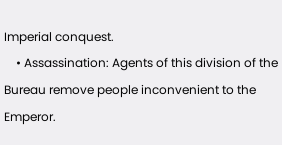Imperial conquest.
    • Assassination: Agents of this division of the Bureau remove people inconvenient to the Emperor.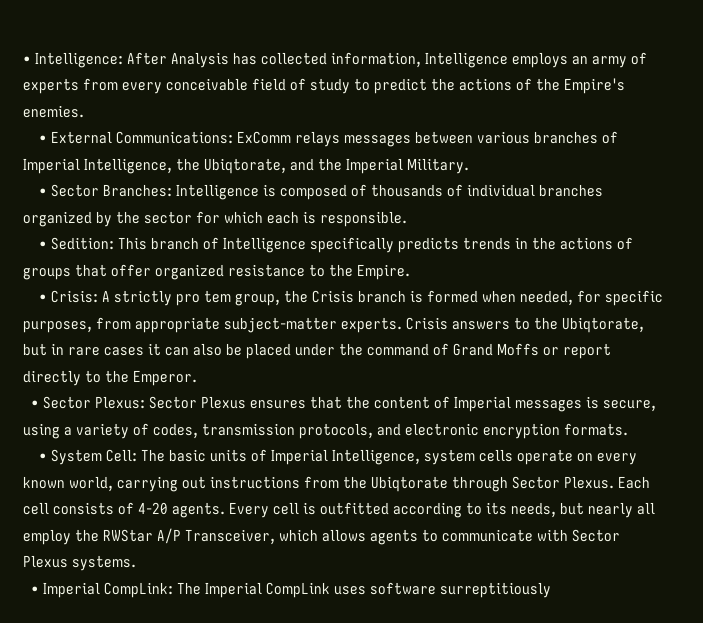• Intelligence: After Analysis has collected information, Intelligence employs an army of experts from every conceivable field of study to predict the actions of the Empire's enemies.
    • External Communications: ExComm relays messages between various branches of Imperial Intelligence, the Ubiqtorate, and the Imperial Military.
    • Sector Branches: Intelligence is composed of thousands of individual branches organized by the sector for which each is responsible.
    • Sedition: This branch of Intelligence specifically predicts trends in the actions of groups that offer organized resistance to the Empire.
    • Crisis: A strictly pro tem group, the Crisis branch is formed when needed, for specific purposes, from appropriate subject-matter experts. Crisis answers to the Ubiqtorate, but in rare cases it can also be placed under the command of Grand Moffs or report directly to the Emperor.
  • Sector Plexus: Sector Plexus ensures that the content of Imperial messages is secure, using a variety of codes, transmission protocols, and electronic encryption formats.
    • System Cell: The basic units of Imperial Intelligence, system cells operate on every known world, carrying out instructions from the Ubiqtorate through Sector Plexus. Each cell consists of 4-20 agents. Every cell is outfitted according to its needs, but nearly all employ the RWStar A/P Transceiver, which allows agents to communicate with Sector Plexus systems.
  • Imperial CompLink: The Imperial CompLink uses software surreptitiously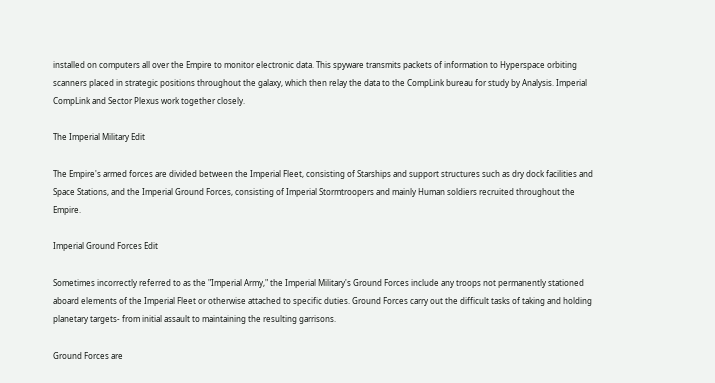installed on computers all over the Empire to monitor electronic data. This spyware transmits packets of information to Hyperspace orbiting scanners placed in strategic positions throughout the galaxy, which then relay the data to the CompLink bureau for study by Analysis. Imperial CompLink and Sector Plexus work together closely.

The Imperial Military Edit

The Empire's armed forces are divided between the Imperial Fleet, consisting of Starships and support structures such as dry dock facilities and Space Stations, and the Imperial Ground Forces, consisting of Imperial Stormtroopers and mainly Human soldiers recruited throughout the Empire.

Imperial Ground Forces Edit

Sometimes incorrectly referred to as the "Imperial Army," the Imperial Military's Ground Forces include any troops not permanently stationed aboard elements of the Imperial Fleet or otherwise attached to specific duties. Ground Forces carry out the difficult tasks of taking and holding planetary targets- from initial assault to maintaining the resulting garrisons.

Ground Forces are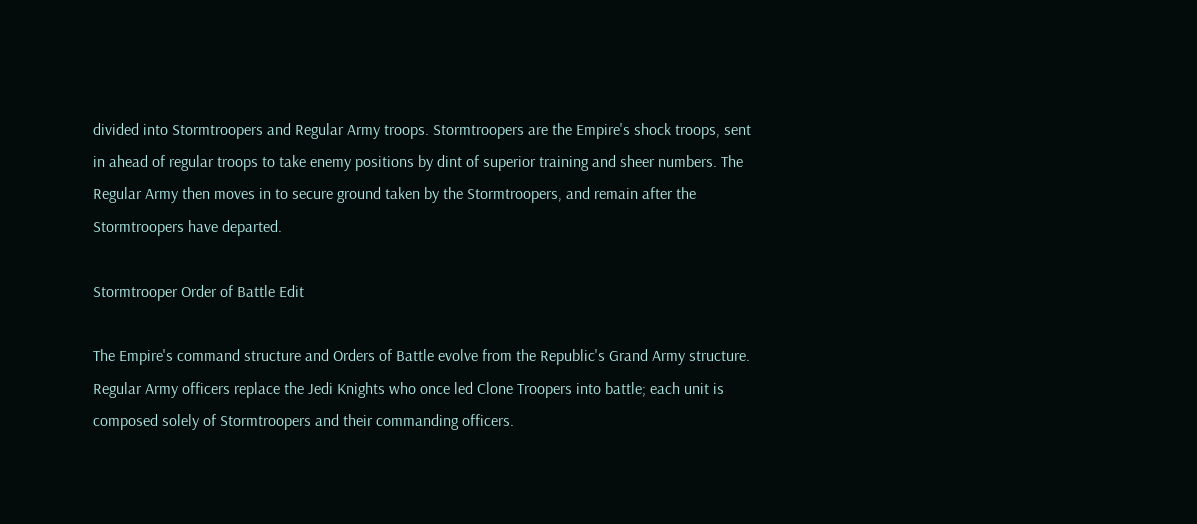divided into Stormtroopers and Regular Army troops. Stormtroopers are the Empire's shock troops, sent in ahead of regular troops to take enemy positions by dint of superior training and sheer numbers. The Regular Army then moves in to secure ground taken by the Stormtroopers, and remain after the Stormtroopers have departed.

Stormtrooper Order of Battle Edit

The Empire's command structure and Orders of Battle evolve from the Republic's Grand Army structure. Regular Army officers replace the Jedi Knights who once led Clone Troopers into battle; each unit is composed solely of Stormtroopers and their commanding officers.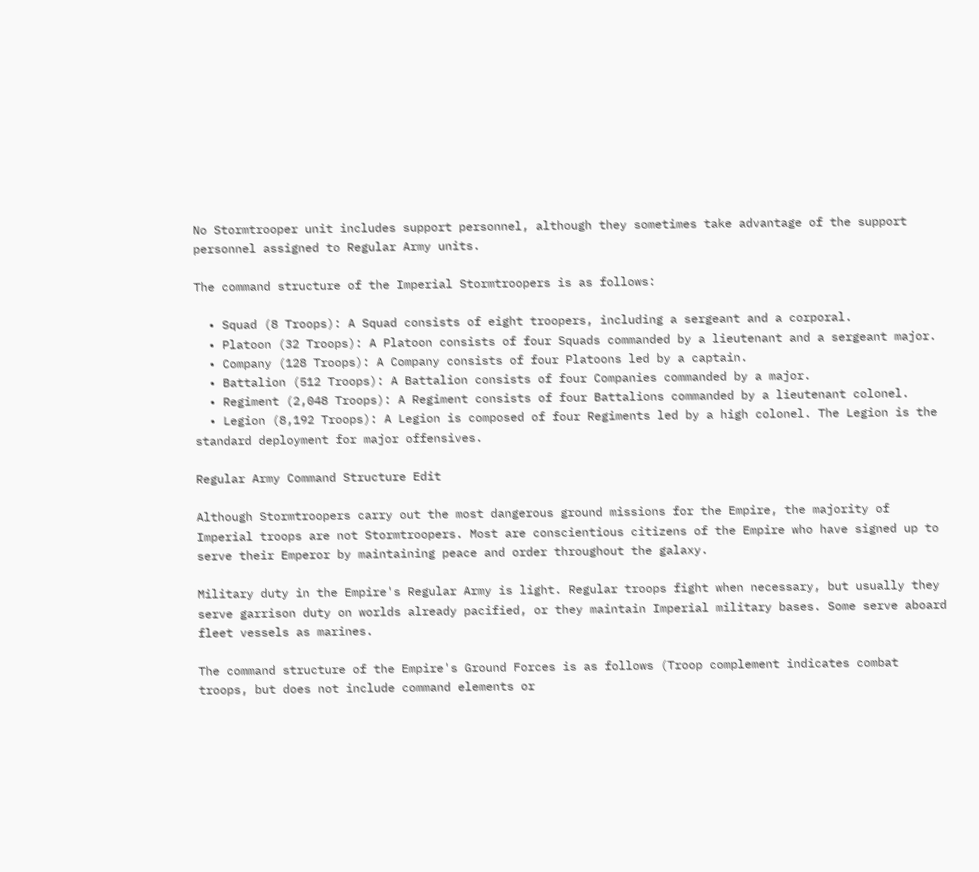No Stormtrooper unit includes support personnel, although they sometimes take advantage of the support personnel assigned to Regular Army units.

The command structure of the Imperial Stormtroopers is as follows:

  • Squad (8 Troops): A Squad consists of eight troopers, including a sergeant and a corporal.
  • Platoon (32 Troops): A Platoon consists of four Squads commanded by a lieutenant and a sergeant major.
  • Company (128 Troops): A Company consists of four Platoons led by a captain.
  • Battalion (512 Troops): A Battalion consists of four Companies commanded by a major.
  • Regiment (2,048 Troops): A Regiment consists of four Battalions commanded by a lieutenant colonel.
  • Legion (8,192 Troops): A Legion is composed of four Regiments led by a high colonel. The Legion is the standard deployment for major offensives.

Regular Army Command Structure Edit

Although Stormtroopers carry out the most dangerous ground missions for the Empire, the majority of Imperial troops are not Stormtroopers. Most are conscientious citizens of the Empire who have signed up to serve their Emperor by maintaining peace and order throughout the galaxy.

Military duty in the Empire's Regular Army is light. Regular troops fight when necessary, but usually they serve garrison duty on worlds already pacified, or they maintain Imperial military bases. Some serve aboard fleet vessels as marines.

The command structure of the Empire's Ground Forces is as follows (Troop complement indicates combat troops, but does not include command elements or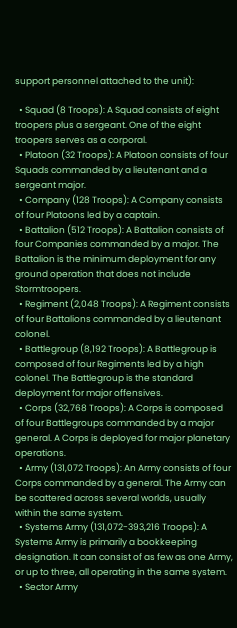support personnel attached to the unit):

  • Squad (8 Troops): A Squad consists of eight troopers plus a sergeant. One of the eight troopers serves as a corporal.
  • Platoon (32 Troops): A Platoon consists of four Squads commanded by a lieutenant and a sergeant major.
  • Company (128 Troops): A Company consists of four Platoons led by a captain.
  • Battalion (512 Troops): A Battalion consists of four Companies commanded by a major. The Battalion is the minimum deployment for any ground operation that does not include Stormtroopers.
  • Regiment (2,048 Troops): A Regiment consists of four Battalions commanded by a lieutenant colonel.
  • Battlegroup (8,192 Troops): A Battlegroup is composed of four Regiments led by a high colonel. The Battlegroup is the standard deployment for major offensives.
  • Corps (32,768 Troops): A Corps is composed of four Battlegroups commanded by a major general. A Corps is deployed for major planetary operations.
  • Army (131,072 Troops): An Army consists of four Corps commanded by a general. The Army can be scattered across several worlds, usually within the same system.
  • Systems Army (131,072-393,216 Troops): A Systems Army is primarily a bookkeeping designation. It can consist of as few as one Army, or up to three, all operating in the same system.
  • Sector Army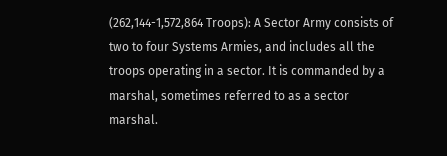(262,144-1,572,864 Troops): A Sector Army consists of two to four Systems Armies, and includes all the troops operating in a sector. It is commanded by a marshal, sometimes referred to as a sector marshal.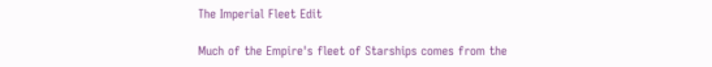The Imperial Fleet Edit

Much of the Empire's fleet of Starships comes from the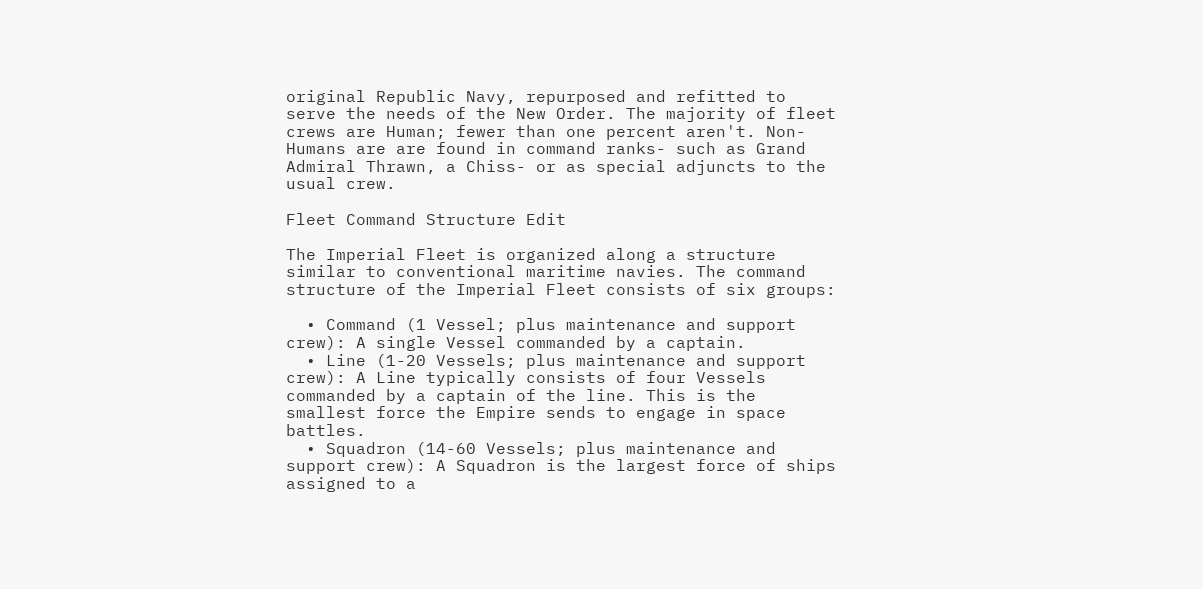original Republic Navy, repurposed and refitted to serve the needs of the New Order. The majority of fleet crews are Human; fewer than one percent aren't. Non-Humans are are found in command ranks- such as Grand Admiral Thrawn, a Chiss- or as special adjuncts to the usual crew.

Fleet Command Structure Edit

The Imperial Fleet is organized along a structure similar to conventional maritime navies. The command structure of the Imperial Fleet consists of six groups:

  • Command (1 Vessel; plus maintenance and support crew): A single Vessel commanded by a captain.
  • Line (1-20 Vessels; plus maintenance and support crew): A Line typically consists of four Vessels commanded by a captain of the line. This is the smallest force the Empire sends to engage in space battles.
  • Squadron (14-60 Vessels; plus maintenance and support crew): A Squadron is the largest force of ships assigned to a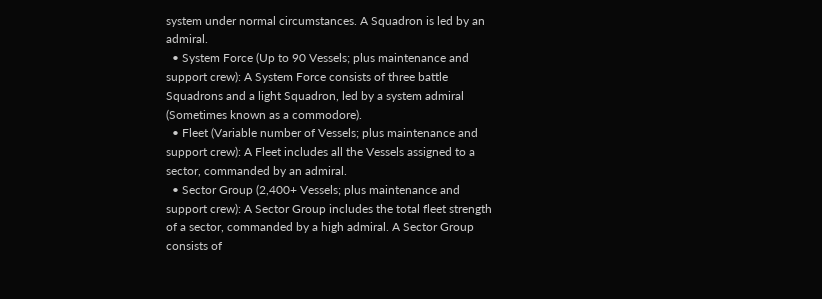system under normal circumstances. A Squadron is led by an admiral.
  • System Force (Up to 90 Vessels; plus maintenance and support crew): A System Force consists of three battle Squadrons and a light Squadron, led by a system admiral (Sometimes known as a commodore).
  • Fleet (Variable number of Vessels; plus maintenance and support crew): A Fleet includes all the Vessels assigned to a sector, commanded by an admiral.
  • Sector Group (2,400+ Vessels; plus maintenance and support crew): A Sector Group includes the total fleet strength of a sector, commanded by a high admiral. A Sector Group consists of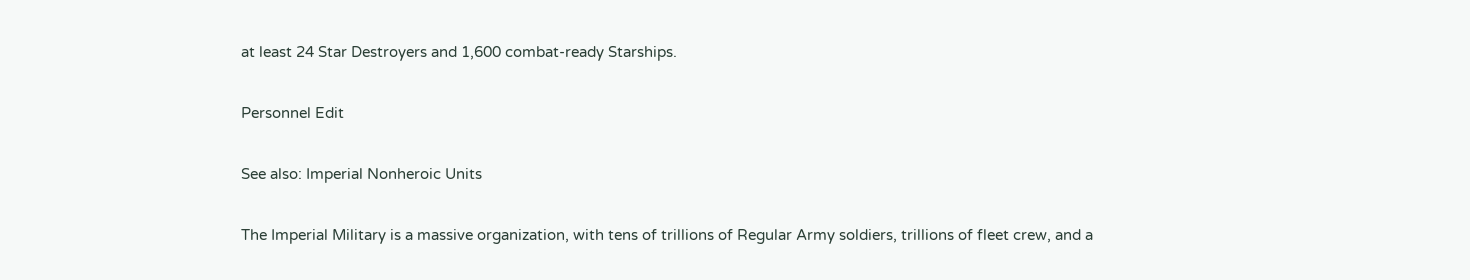at least 24 Star Destroyers and 1,600 combat-ready Starships.

Personnel Edit

See also: Imperial Nonheroic Units

The Imperial Military is a massive organization, with tens of trillions of Regular Army soldiers, trillions of fleet crew, and a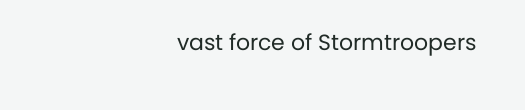vast force of Stormtroopers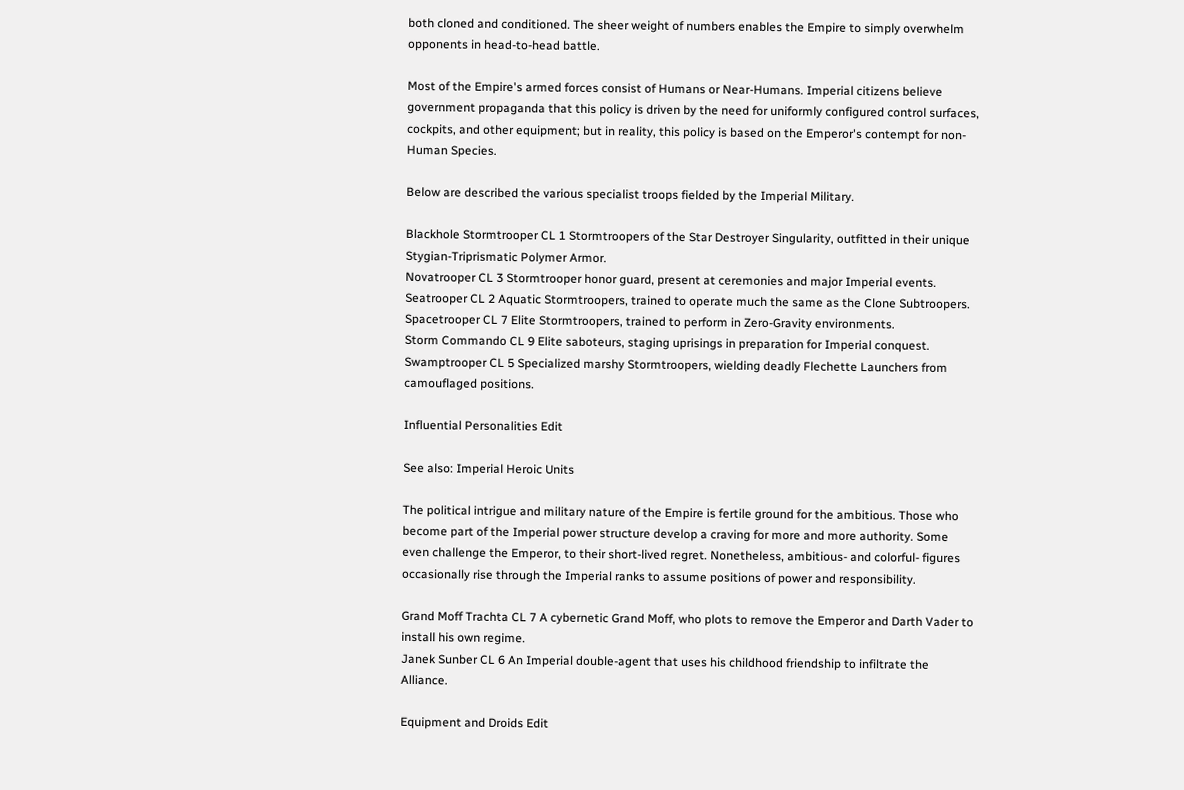both cloned and conditioned. The sheer weight of numbers enables the Empire to simply overwhelm opponents in head-to-head battle.

Most of the Empire's armed forces consist of Humans or Near-Humans. Imperial citizens believe government propaganda that this policy is driven by the need for uniformly configured control surfaces, cockpits, and other equipment; but in reality, this policy is based on the Emperor's contempt for non-Human Species.

Below are described the various specialist troops fielded by the Imperial Military.

Blackhole Stormtrooper CL 1 Stormtroopers of the Star Destroyer Singularity, outfitted in their unique Stygian-Triprismatic Polymer Armor.
Novatrooper CL 3 Stormtrooper honor guard, present at ceremonies and major Imperial events.
Seatrooper CL 2 Aquatic Stormtroopers, trained to operate much the same as the Clone Subtroopers.
Spacetrooper CL 7 Elite Stormtroopers, trained to perform in Zero-Gravity environments.
Storm Commando CL 9 Elite saboteurs, staging uprisings in preparation for Imperial conquest.
Swamptrooper CL 5 Specialized marshy Stormtroopers, wielding deadly Flechette Launchers from camouflaged positions.

Influential Personalities Edit

See also: Imperial Heroic Units

The political intrigue and military nature of the Empire is fertile ground for the ambitious. Those who become part of the Imperial power structure develop a craving for more and more authority. Some even challenge the Emperor, to their short-lived regret. Nonetheless, ambitious- and colorful- figures occasionally rise through the Imperial ranks to assume positions of power and responsibility.

Grand Moff Trachta CL 7 A cybernetic Grand Moff, who plots to remove the Emperor and Darth Vader to install his own regime.
Janek Sunber CL 6 An Imperial double-agent that uses his childhood friendship to infiltrate the Alliance.

Equipment and Droids Edit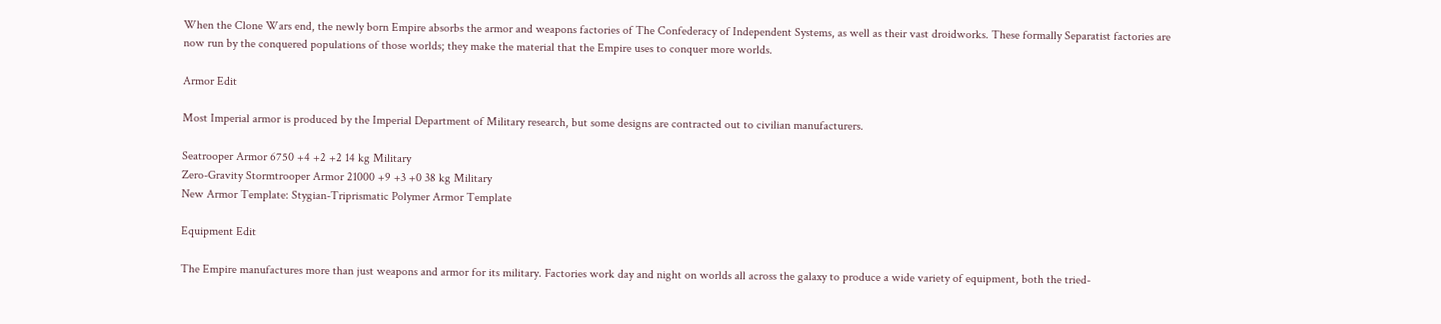When the Clone Wars end, the newly born Empire absorbs the armor and weapons factories of The Confederacy of Independent Systems, as well as their vast droidworks. These formally Separatist factories are now run by the conquered populations of those worlds; they make the material that the Empire uses to conquer more worlds.

Armor Edit

Most Imperial armor is produced by the Imperial Department of Military research, but some designs are contracted out to civilian manufacturers.

Seatrooper Armor 6750 +4 +2 +2 14 kg Military
Zero-Gravity Stormtrooper Armor 21000 +9 +3 +0 38 kg Military
New Armor Template: Stygian-Triprismatic Polymer Armor Template

Equipment Edit

The Empire manufactures more than just weapons and armor for its military. Factories work day and night on worlds all across the galaxy to produce a wide variety of equipment, both the tried-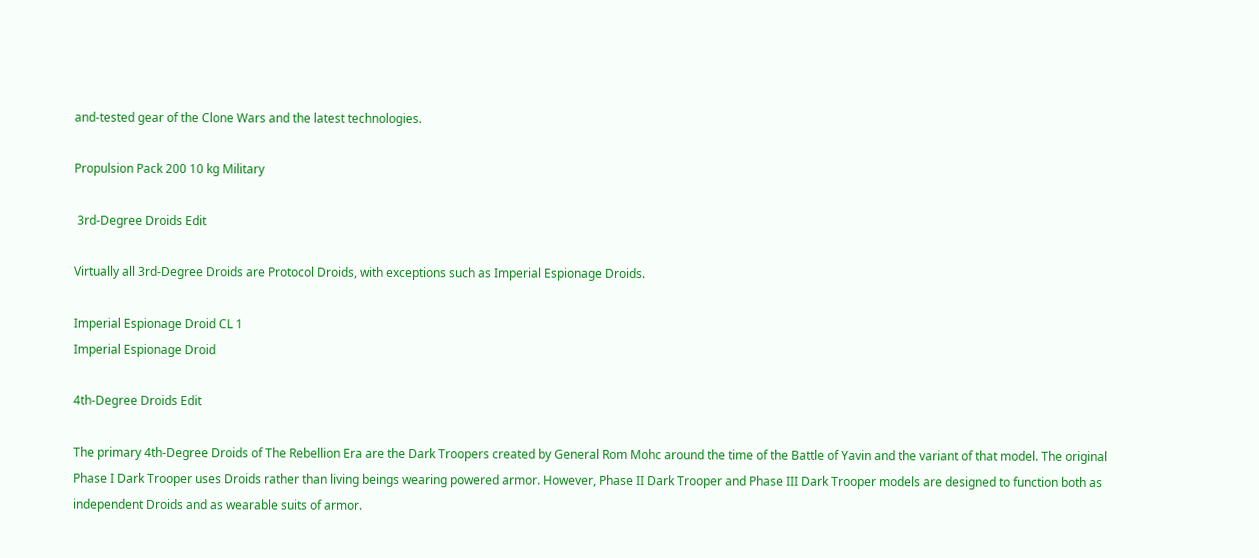and-tested gear of the Clone Wars and the latest technologies.

Propulsion Pack 200 10 kg Military

 3rd-Degree Droids Edit

Virtually all 3rd-Degree Droids are Protocol Droids, with exceptions such as Imperial Espionage Droids.

Imperial Espionage Droid CL 1
Imperial Espionage Droid

4th-Degree Droids Edit

The primary 4th-Degree Droids of The Rebellion Era are the Dark Troopers created by General Rom Mohc around the time of the Battle of Yavin and the variant of that model. The original Phase I Dark Trooper uses Droids rather than living beings wearing powered armor. However, Phase II Dark Trooper and Phase III Dark Trooper models are designed to function both as independent Droids and as wearable suits of armor.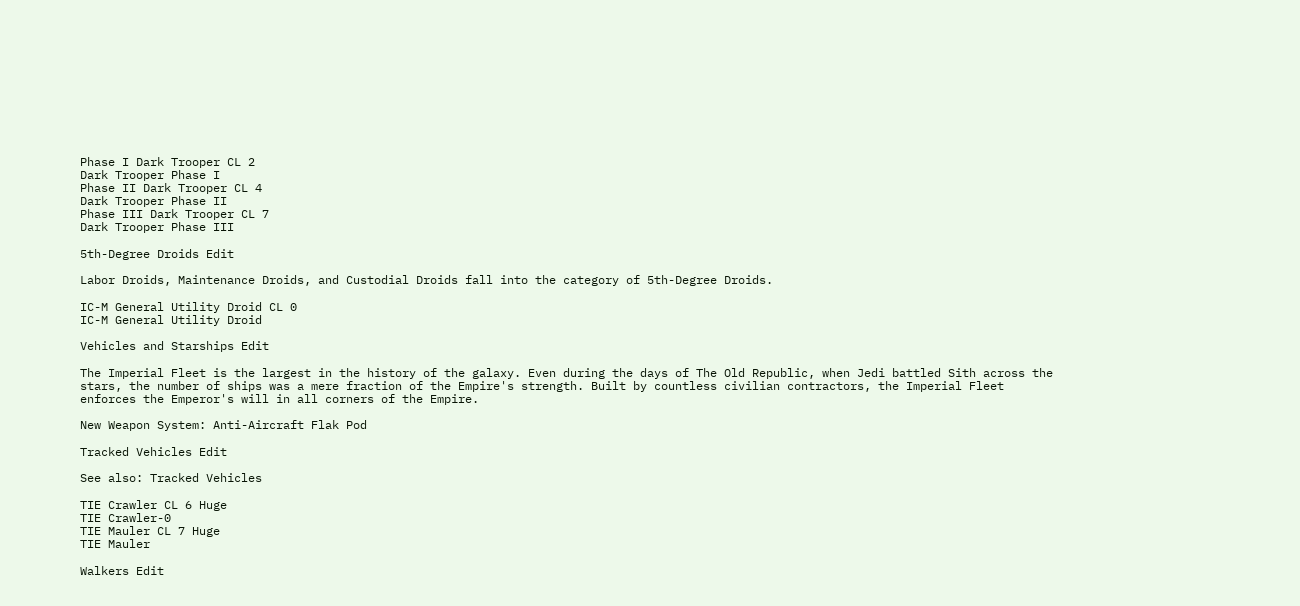Phase I Dark Trooper CL 2
Dark Trooper Phase I
Phase II Dark Trooper CL 4
Dark Trooper Phase II
Phase III Dark Trooper CL 7
Dark Trooper Phase III

5th-Degree Droids Edit

Labor Droids, Maintenance Droids, and Custodial Droids fall into the category of 5th-Degree Droids.

IC-M General Utility Droid CL 0
IC-M General Utility Droid

Vehicles and Starships Edit

The Imperial Fleet is the largest in the history of the galaxy. Even during the days of The Old Republic, when Jedi battled Sith across the stars, the number of ships was a mere fraction of the Empire's strength. Built by countless civilian contractors, the Imperial Fleet enforces the Emperor's will in all corners of the Empire.

New Weapon System: Anti-Aircraft Flak Pod

Tracked Vehicles Edit

See also: Tracked Vehicles

TIE Crawler CL 6 Huge
TIE Crawler-0
TIE Mauler CL 7 Huge
TIE Mauler

Walkers Edit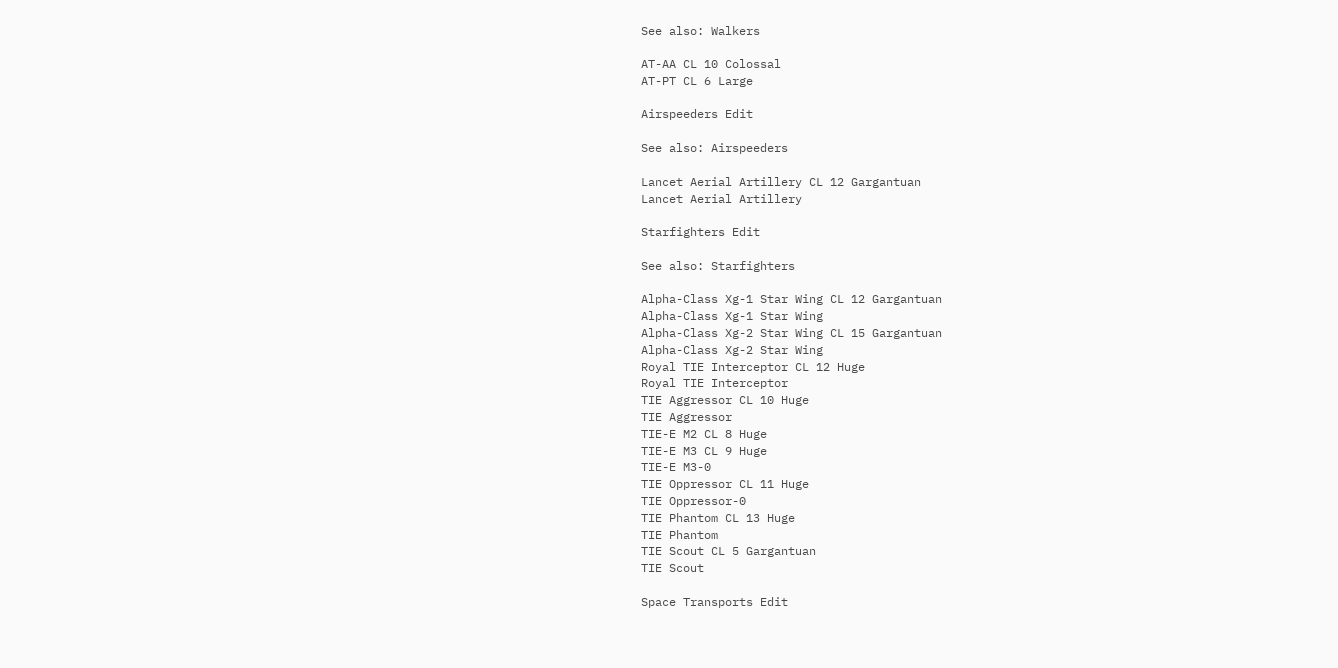See also: Walkers

AT-AA CL 10 Colossal
AT-PT CL 6 Large

Airspeeders Edit

See also: Airspeeders

Lancet Aerial Artillery CL 12 Gargantuan
Lancet Aerial Artillery

Starfighters Edit

See also: Starfighters

Alpha-Class Xg-1 Star Wing CL 12 Gargantuan
Alpha-Class Xg-1 Star Wing
Alpha-Class Xg-2 Star Wing CL 15 Gargantuan
Alpha-Class Xg-2 Star Wing
Royal TIE Interceptor CL 12 Huge
Royal TIE Interceptor
TIE Aggressor CL 10 Huge
TIE Aggressor
TIE-E M2 CL 8 Huge
TIE-E M3 CL 9 Huge
TIE-E M3-0
TIE Oppressor CL 11 Huge
TIE Oppressor-0
TIE Phantom CL 13 Huge
TIE Phantom
TIE Scout CL 5 Gargantuan
TIE Scout

Space Transports Edit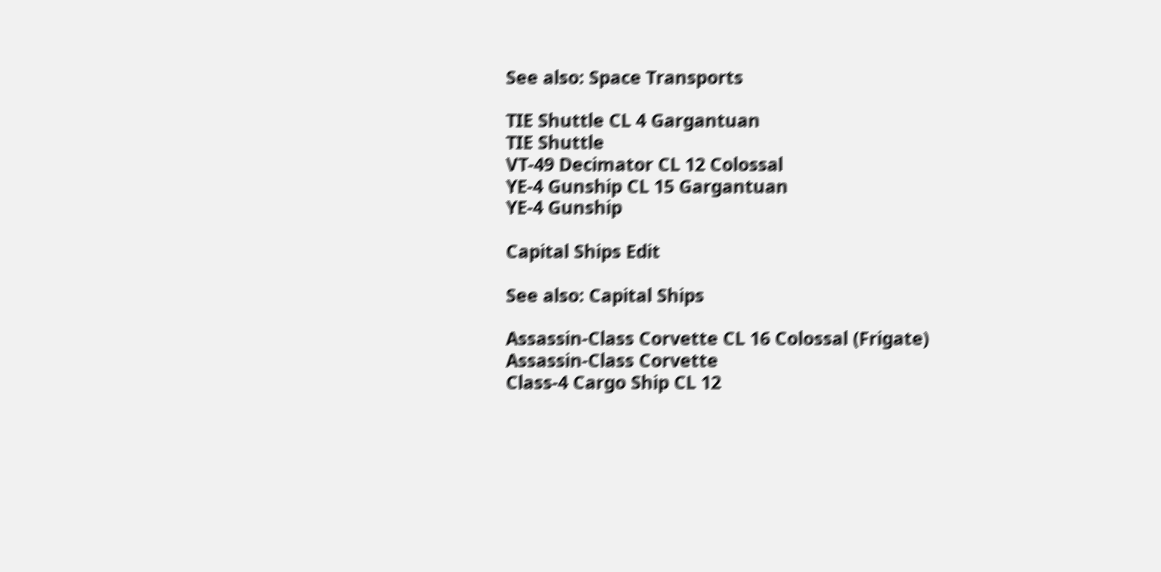See also: Space Transports

TIE Shuttle CL 4 Gargantuan
TIE Shuttle
VT-49 Decimator CL 12 Colossal
YE-4 Gunship CL 15 Gargantuan
YE-4 Gunship

Capital Ships Edit

See also: Capital Ships

Assassin-Class Corvette CL 16 Colossal (Frigate)
Assassin-Class Corvette
Class-4 Cargo Ship CL 12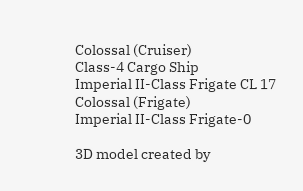Colossal (Cruiser)
Class-4 Cargo Ship
Imperial II-Class Frigate CL 17 Colossal (Frigate)
Imperial II-Class Frigate-0

3D model created by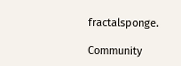fractalsponge.

Community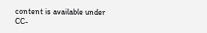content is available under CC-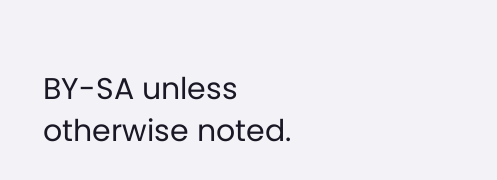BY-SA unless otherwise noted.